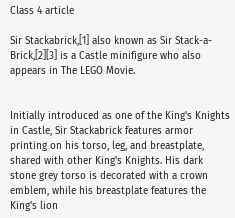Class 4 article

Sir Stackabrick,[1] also known as Sir Stack-a-Brick,[2][3] is a Castle minifigure who also appears in The LEGO Movie.


Initially introduced as one of the King's Knights in Castle, Sir Stackabrick features armor printing on his torso, leg, and breastplate, shared with other King's Knights. His dark stone grey torso is decorated with a crown emblem, while his breastplate features the King's lion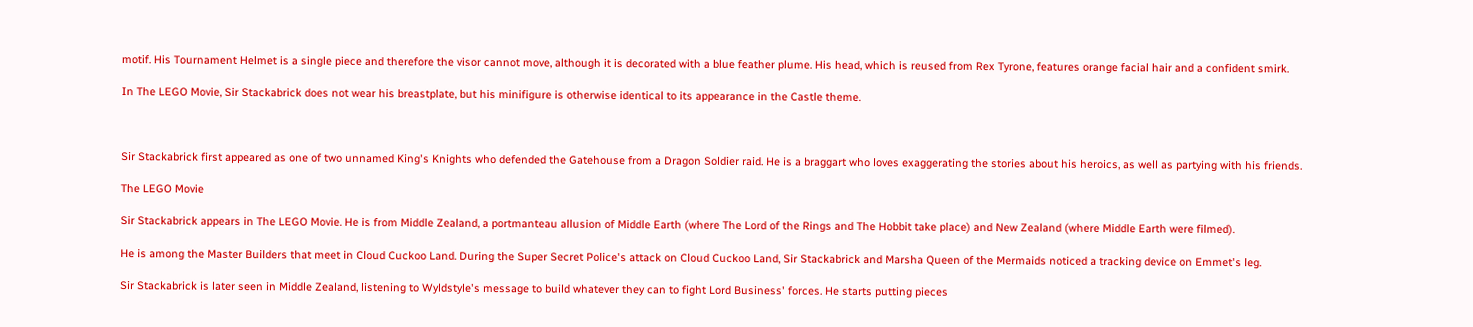motif. His Tournament Helmet is a single piece and therefore the visor cannot move, although it is decorated with a blue feather plume. His head, which is reused from Rex Tyrone, features orange facial hair and a confident smirk.

In The LEGO Movie, Sir Stackabrick does not wear his breastplate, but his minifigure is otherwise identical to its appearance in the Castle theme.



Sir Stackabrick first appeared as one of two unnamed King's Knights who defended the Gatehouse from a Dragon Soldier raid. He is a braggart who loves exaggerating the stories about his heroics, as well as partying with his friends.

The LEGO Movie

Sir Stackabrick appears in The LEGO Movie. He is from Middle Zealand, a portmanteau allusion of Middle Earth (where The Lord of the Rings and The Hobbit take place) and New Zealand (where Middle Earth were filmed).

He is among the Master Builders that meet in Cloud Cuckoo Land. During the Super Secret Police's attack on Cloud Cuckoo Land, Sir Stackabrick and Marsha Queen of the Mermaids noticed a tracking device on Emmet's leg.

Sir Stackabrick is later seen in Middle Zealand, listening to Wyldstyle's message to build whatever they can to fight Lord Business' forces. He starts putting pieces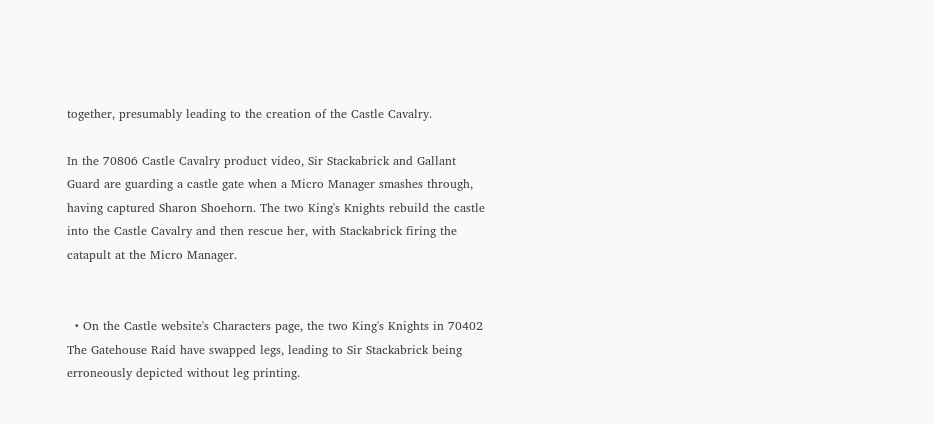together, presumably leading to the creation of the Castle Cavalry.

In the 70806 Castle Cavalry product video, Sir Stackabrick and Gallant Guard are guarding a castle gate when a Micro Manager smashes through, having captured Sharon Shoehorn. The two King's Knights rebuild the castle into the Castle Cavalry and then rescue her, with Stackabrick firing the catapult at the Micro Manager.


  • On the Castle website's Characters page, the two King's Knights in 70402 The Gatehouse Raid have swapped legs, leading to Sir Stackabrick being erroneously depicted without leg printing.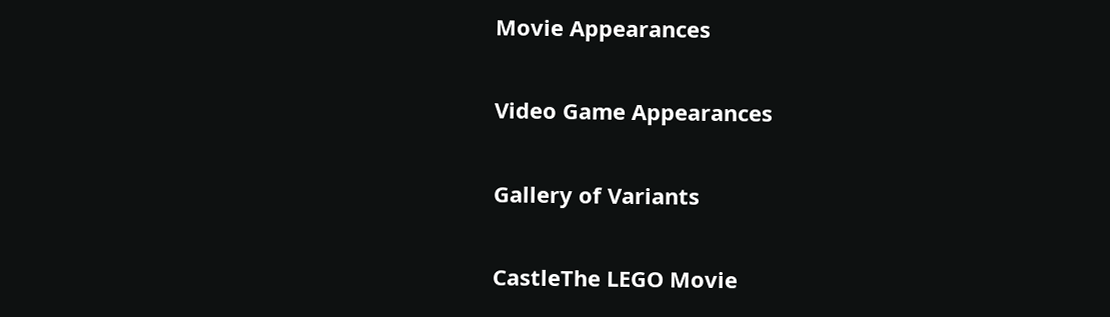Movie Appearances

Video Game Appearances

Gallery of Variants

CastleThe LEGO Movie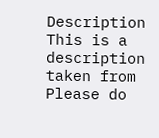Description This is a description taken from Please do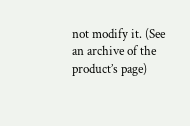not modify it. (See an archive of the product’s page)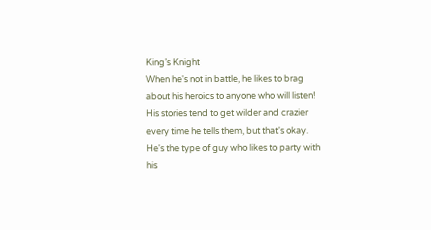King’s Knight
When he's not in battle, he likes to brag about his heroics to anyone who will listen! His stories tend to get wilder and crazier every time he tells them, but that's okay. He's the type of guy who likes to party with his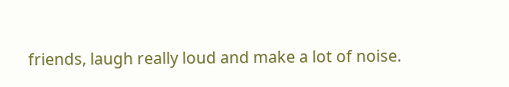friends, laugh really loud and make a lot of noise.